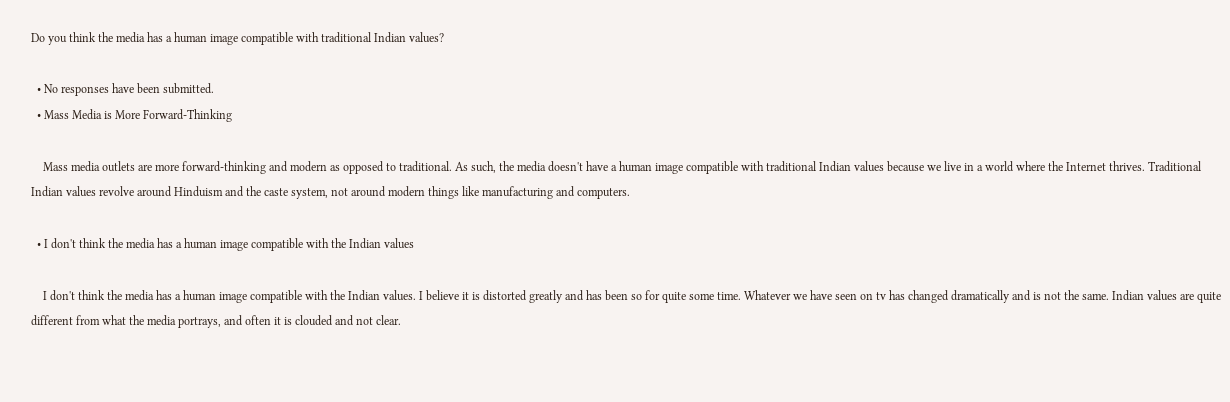Do you think the media has a human image compatible with traditional Indian values?

  • No responses have been submitted.
  • Mass Media is More Forward-Thinking

    Mass media outlets are more forward-thinking and modern as opposed to traditional. As such, the media doesn't have a human image compatible with traditional Indian values because we live in a world where the Internet thrives. Traditional Indian values revolve around Hinduism and the caste system, not around modern things like manufacturing and computers.

  • I don't think the media has a human image compatible with the Indian values

    I don't think the media has a human image compatible with the Indian values. I believe it is distorted greatly and has been so for quite some time. Whatever we have seen on tv has changed dramatically and is not the same. Indian values are quite different from what the media portrays, and often it is clouded and not clear.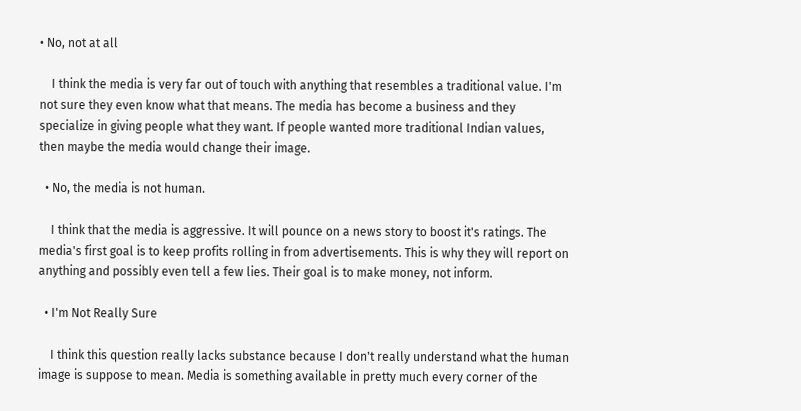• No, not at all

    I think the media is very far out of touch with anything that resembles a traditional value. I'm not sure they even know what that means. The media has become a business and they specialize in giving people what they want. If people wanted more traditional Indian values, then maybe the media would change their image.

  • No, the media is not human.

    I think that the media is aggressive. It will pounce on a news story to boost it's ratings. The media's first goal is to keep profits rolling in from advertisements. This is why they will report on anything and possibly even tell a few lies. Their goal is to make money, not inform.

  • I'm Not Really Sure

    I think this question really lacks substance because I don't really understand what the human image is suppose to mean. Media is something available in pretty much every corner of the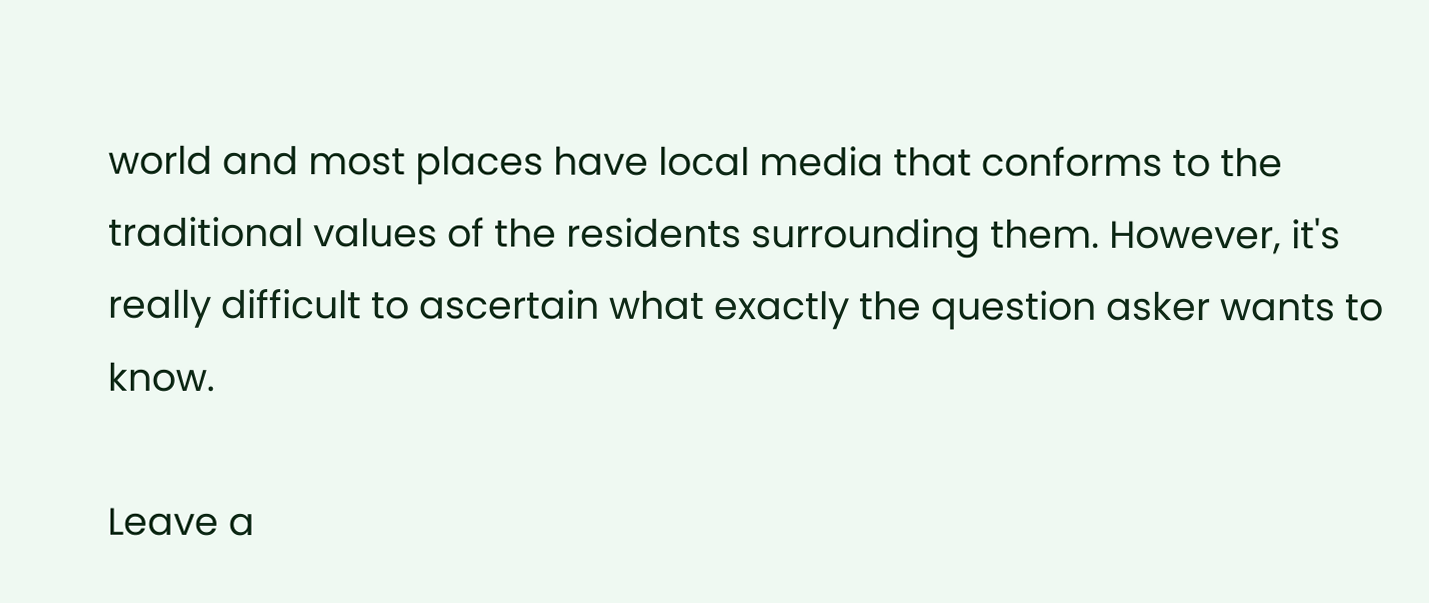world and most places have local media that conforms to the traditional values of the residents surrounding them. However, it's really difficult to ascertain what exactly the question asker wants to know.

Leave a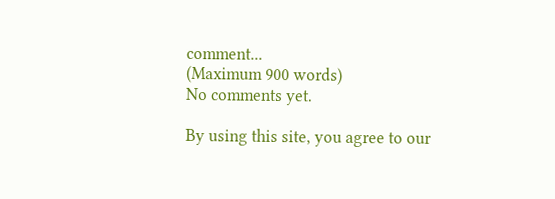comment...
(Maximum 900 words)
No comments yet.

By using this site, you agree to our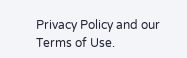Privacy Policy and our Terms of Use.